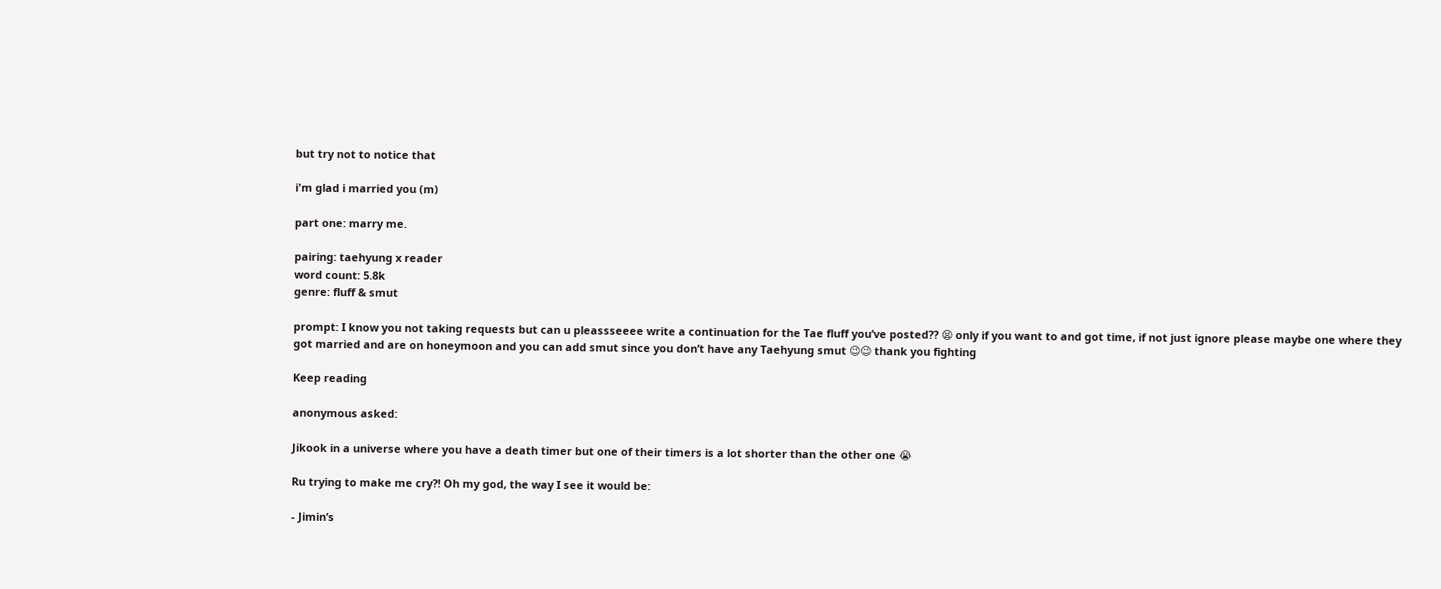but try not to notice that

i'm glad i married you (m)

part one: marry me.

pairing: taehyung x reader
word count: 5.8k
genre: fluff & smut

prompt: I know you not taking requests but can u pleassseeee write a continuation for the Tae fluff you’ve posted?? 😫 only if you want to and got time, if not just ignore please maybe one where they got married and are on honeymoon and you can add smut since you don’t have any Taehyung smut 😉😉 thank you fighting

Keep reading

anonymous asked:

Jikook in a universe where you have a death timer but one of their timers is a lot shorter than the other one 😭

Ru trying to make me cry?! Oh my god, the way I see it would be:

- Jimin’s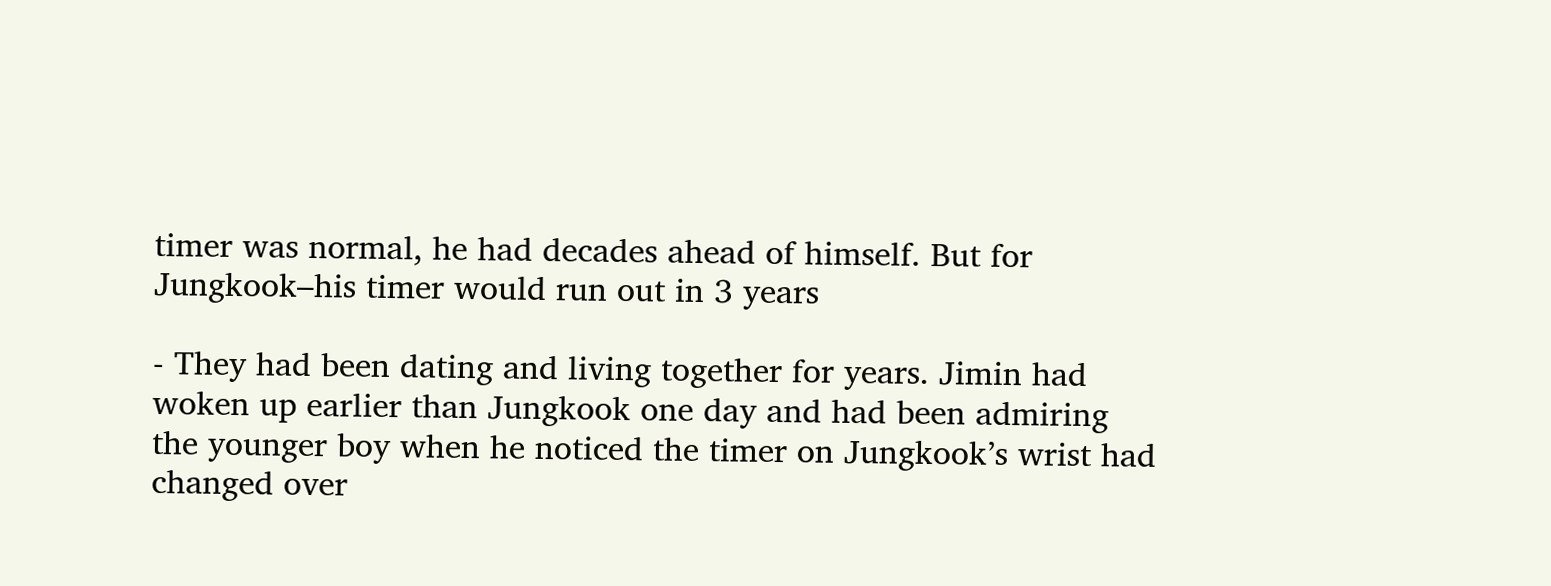timer was normal, he had decades ahead of himself. But for Jungkook–his timer would run out in 3 years

- They had been dating and living together for years. Jimin had woken up earlier than Jungkook one day and had been admiring the younger boy when he noticed the timer on Jungkook’s wrist had changed over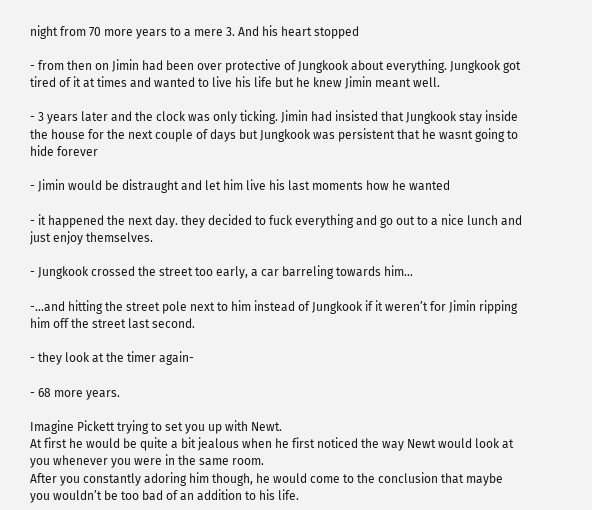night from 70 more years to a mere 3. And his heart stopped

- from then on Jimin had been over protective of Jungkook about everything. Jungkook got tired of it at times and wanted to live his life but he knew Jimin meant well.

- 3 years later and the clock was only ticking. Jimin had insisted that Jungkook stay inside the house for the next couple of days but Jungkook was persistent that he wasnt going to hide forever

- Jimin would be distraught and let him live his last moments how he wanted

- it happened the next day. they decided to fuck everything and go out to a nice lunch and just enjoy themselves.

- Jungkook crossed the street too early, a car barreling towards him…

-…and hitting the street pole next to him instead of Jungkook if it weren’t for Jimin ripping him off the street last second.

- they look at the timer again-

- 68 more years.

Imagine Pickett trying to set you up with Newt.
At first he would be quite a bit jealous when he first noticed the way Newt would look at you whenever you were in the same room.
After you constantly adoring him though, he would come to the conclusion that maybe you wouldn’t be too bad of an addition to his life.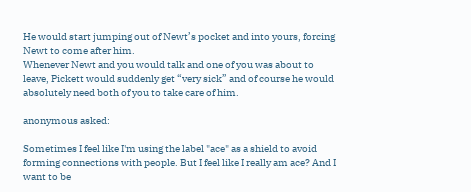He would start jumping out of Newt’s pocket and into yours, forcing Newt to come after him.
Whenever Newt and you would talk and one of you was about to leave, Pickett would suddenly get “very sick” and of course he would absolutely need both of you to take care of him.

anonymous asked:

Sometimes I feel like I'm using the label "ace" as a shield to avoid forming connections with people. But I feel like I really am ace? And I want to be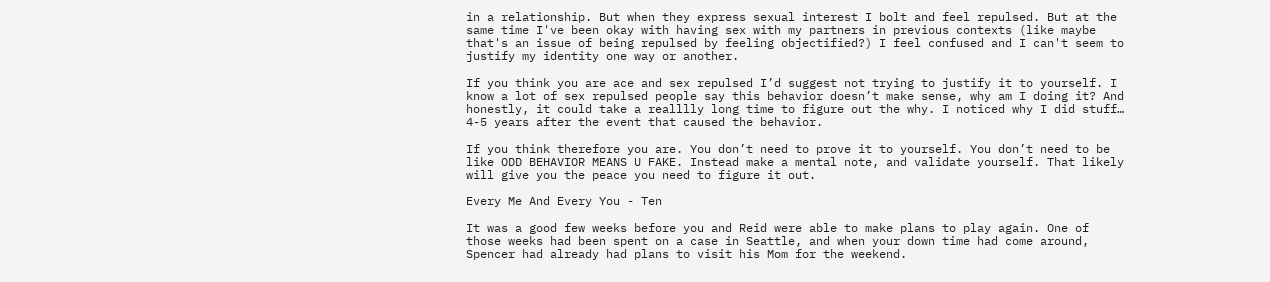in a relationship. But when they express sexual interest I bolt and feel repulsed. But at the same time I've been okay with having sex with my partners in previous contexts (like maybe that's an issue of being repulsed by feeling objectified?) I feel confused and I can't seem to justify my identity one way or another.

If you think you are ace and sex repulsed I’d suggest not trying to justify it to yourself. I know a lot of sex repulsed people say this behavior doesn’t make sense, why am I doing it? And honestly, it could take a realllly long time to figure out the why. I noticed why I did stuff… 4-5 years after the event that caused the behavior.

If you think therefore you are. You don’t need to prove it to yourself. You don’t need to be like ODD BEHAVIOR MEANS U FAKE. Instead make a mental note, and validate yourself. That likely will give you the peace you need to figure it out.

Every Me And Every You - Ten

It was a good few weeks before you and Reid were able to make plans to play again. One of those weeks had been spent on a case in Seattle, and when your down time had come around, Spencer had already had plans to visit his Mom for the weekend.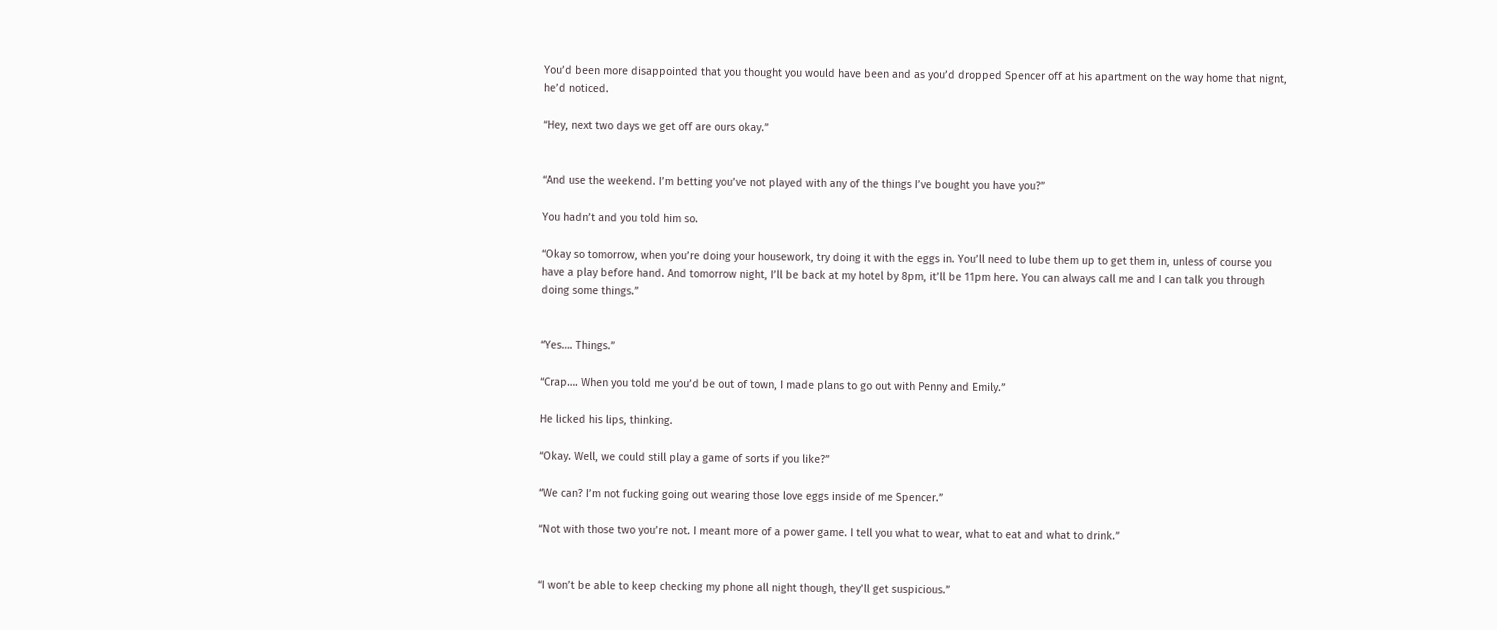You’d been more disappointed that you thought you would have been and as you’d dropped Spencer off at his apartment on the way home that nignt, he’d noticed.

“Hey, next two days we get off are ours okay.”


“And use the weekend. I’m betting you’ve not played with any of the things I’ve bought you have you?”

You hadn’t and you told him so.

“Okay so tomorrow, when you’re doing your housework, try doing it with the eggs in. You’ll need to lube them up to get them in, unless of course you have a play before hand. And tomorrow night, I’ll be back at my hotel by 8pm, it’ll be 11pm here. You can always call me and I can talk you through doing some things.”


“Yes…. Things.”

“Crap…. When you told me you’d be out of town, I made plans to go out with Penny and Emily.”

He licked his lips, thinking.

“Okay. Well, we could still play a game of sorts if you like?”

“We can? I’m not fucking going out wearing those love eggs inside of me Spencer.”

“Not with those two you’re not. I meant more of a power game. I tell you what to wear, what to eat and what to drink.”


“I won’t be able to keep checking my phone all night though, they’ll get suspicious.”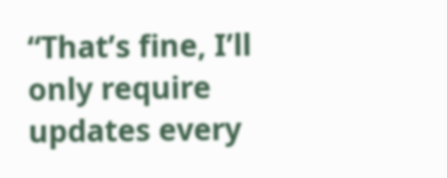“That’s fine, I’ll only require updates every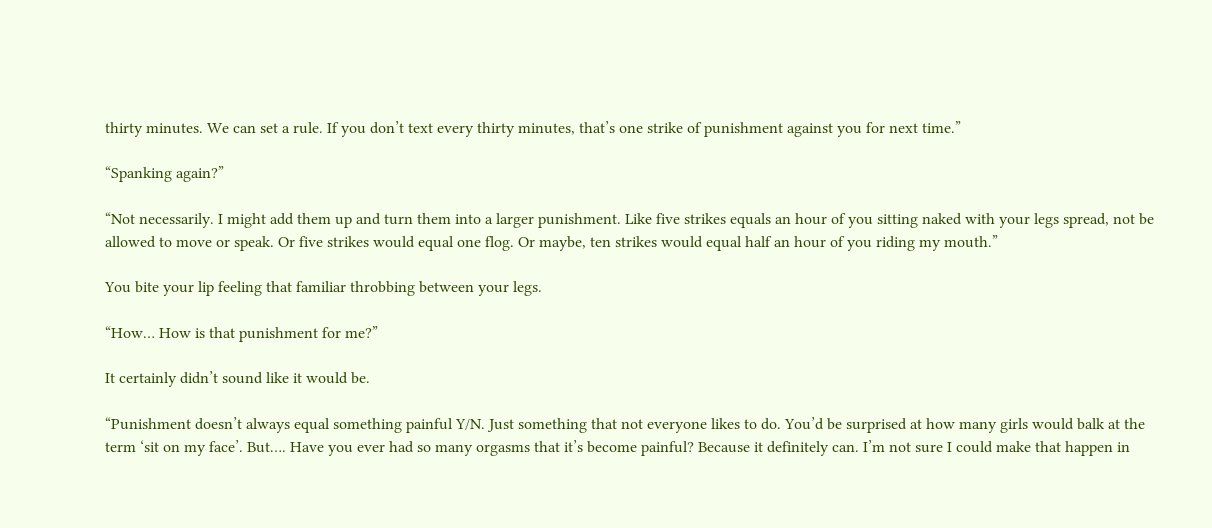thirty minutes. We can set a rule. If you don’t text every thirty minutes, that’s one strike of punishment against you for next time.”

“Spanking again?”

“Not necessarily. I might add them up and turn them into a larger punishment. Like five strikes equals an hour of you sitting naked with your legs spread, not be allowed to move or speak. Or five strikes would equal one flog. Or maybe, ten strikes would equal half an hour of you riding my mouth.”

You bite your lip feeling that familiar throbbing between your legs.

“How… How is that punishment for me?”

It certainly didn’t sound like it would be.

“Punishment doesn’t always equal something painful Y/N. Just something that not everyone likes to do. You’d be surprised at how many girls would balk at the term ‘sit on my face’. But…. Have you ever had so many orgasms that it’s become painful? Because it definitely can. I’m not sure I could make that happen in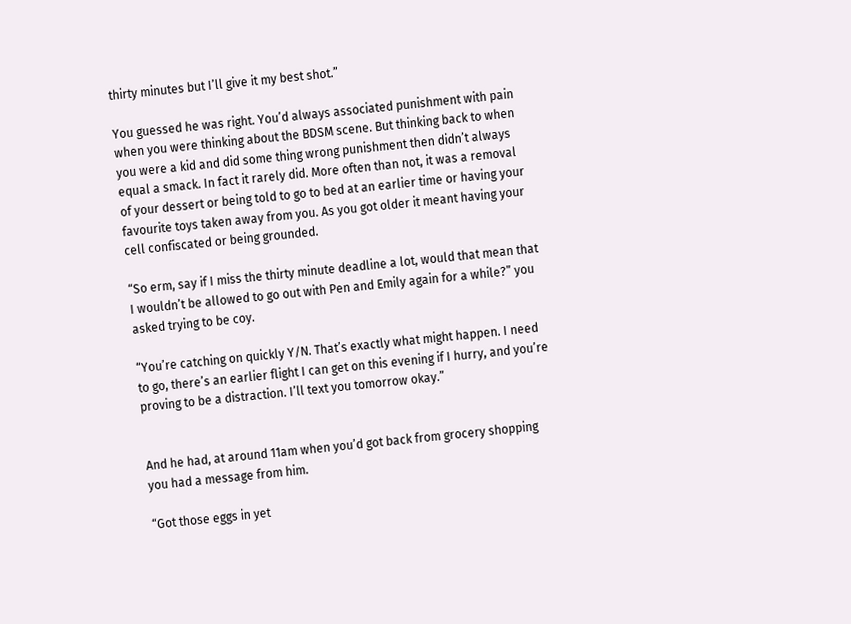thirty minutes but I’ll give it my best shot.”

You guessed he was right. You’d always associated punishment with pain when you were thinking about the BDSM scene. But thinking back to when you were a kid and did some thing wrong punishment then didn’t always equal a smack. In fact it rarely did. More often than not, it was a removal of your dessert or being told to go to bed at an earlier time or having your favourite toys taken away from you. As you got older it meant having your cell confiscated or being grounded.

“So erm, say if I miss the thirty minute deadline a lot, would that mean that I wouldn’t be allowed to go out with Pen and Emily again for a while?” you asked trying to be coy.

“You’re catching on quickly Y/N. That’s exactly what might happen. I need to go, there’s an earlier flight I can get on this evening if I hurry, and you’re proving to be a distraction. I’ll text you tomorrow okay.”


And he had, at around 11am when you’d got back from grocery shopping you had a message from him.

“Got those eggs in yet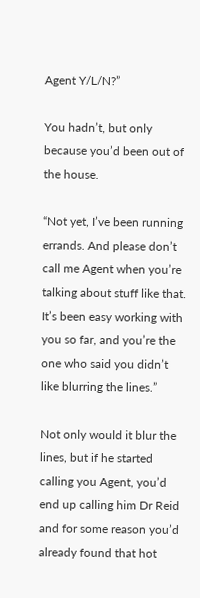Agent Y/L/N?”

You hadn’t, but only because you’d been out of the house.

“Not yet, I’ve been running errands. And please don’t call me Agent when you’re talking about stuff like that. It’s been easy working with you so far, and you’re the one who said you didn’t like blurring the lines.”

Not only would it blur the lines, but if he started calling you Agent, you’d end up calling him Dr Reid and for some reason you’d already found that hot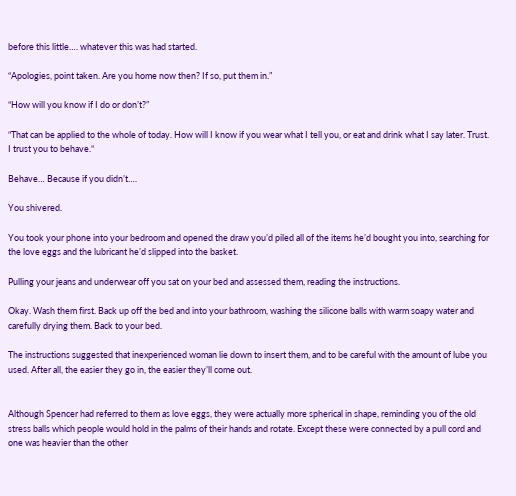before this little…. whatever this was had started.

“Apologies, point taken. Are you home now then? If so, put them in.”

“How will you know if I do or don’t?”

“That can be applied to the whole of today. How will I know if you wear what I tell you, or eat and drink what I say later. Trust. I trust you to behave.“

Behave… Because if you didn’t….

You shivered.

You took your phone into your bedroom and opened the draw you’d piled all of the items he’d bought you into, searching for the love eggs and the lubricant he’d slipped into the basket.

Pulling your jeans and underwear off you sat on your bed and assessed them, reading the instructions.

Okay. Wash them first. Back up off the bed and into your bathroom, washing the silicone balls with warm soapy water and carefully drying them. Back to your bed.

The instructions suggested that inexperienced woman lie down to insert them, and to be careful with the amount of lube you used. After all, the easier they go in, the easier they’ll come out.


Although Spencer had referred to them as love eggs, they were actually more spherical in shape, reminding you of the old stress balls which people would hold in the palms of their hands and rotate. Except these were connected by a pull cord and one was heavier than the other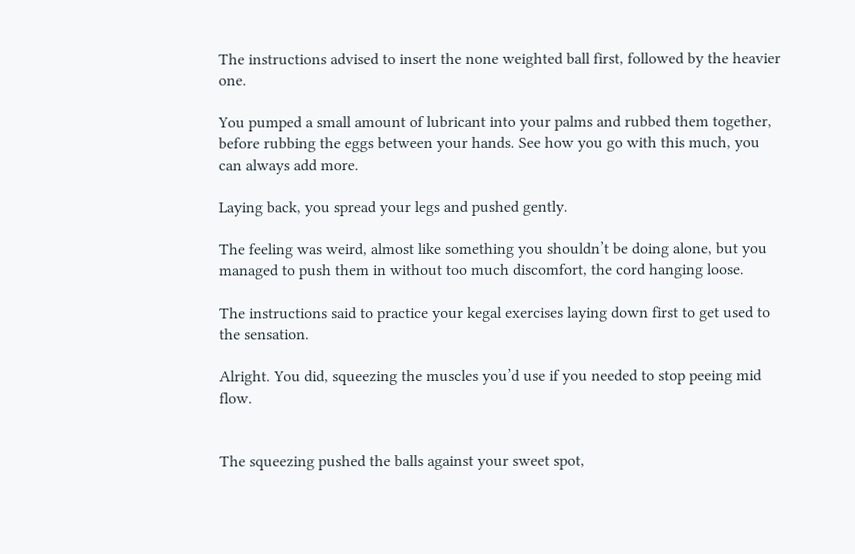The instructions advised to insert the none weighted ball first, followed by the heavier one.

You pumped a small amount of lubricant into your palms and rubbed them together, before rubbing the eggs between your hands. See how you go with this much, you can always add more.

Laying back, you spread your legs and pushed gently.

The feeling was weird, almost like something you shouldn’t be doing alone, but you managed to push them in without too much discomfort, the cord hanging loose.

The instructions said to practice your kegal exercises laying down first to get used to the sensation.

Alright. You did, squeezing the muscles you’d use if you needed to stop peeing mid flow.


The squeezing pushed the balls against your sweet spot,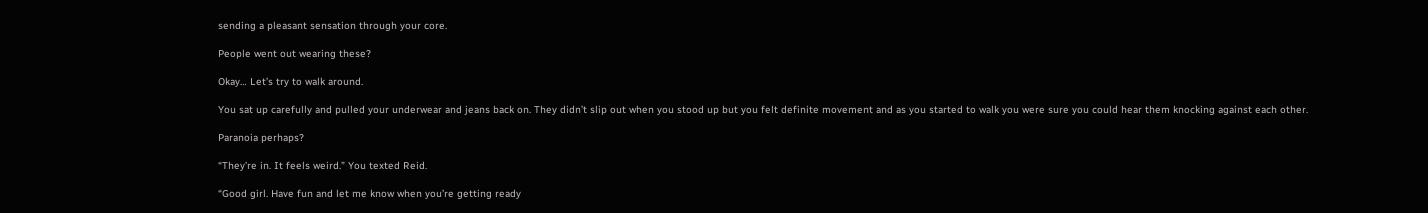sending a pleasant sensation through your core.

People went out wearing these?

Okay… Let’s try to walk around.

You sat up carefully and pulled your underwear and jeans back on. They didn’t slip out when you stood up but you felt definite movement and as you started to walk you were sure you could hear them knocking against each other.

Paranoia perhaps?

“They’re in. It feels weird.” You texted Reid.

“Good girl. Have fun and let me know when you’re getting ready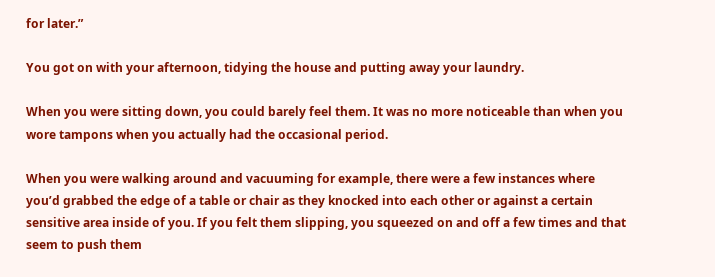for later.”

You got on with your afternoon, tidying the house and putting away your laundry.

When you were sitting down, you could barely feel them. It was no more noticeable than when you wore tampons when you actually had the occasional period.

When you were walking around and vacuuming for example, there were a few instances where you’d grabbed the edge of a table or chair as they knocked into each other or against a certain sensitive area inside of you. If you felt them slipping, you squeezed on and off a few times and that seem to push them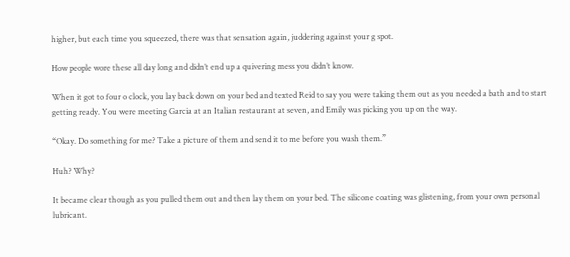higher, but each time you squeezed, there was that sensation again, juddering against your g spot.

How people wore these all day long and didn’t end up a quivering mess you didn’t know.

When it got to four o clock, you lay back down on your bed and texted Reid to say you were taking them out as you needed a bath and to start getting ready. You were meeting Garcia at an Italian restaurant at seven, and Emily was picking you up on the way.

“Okay. Do something for me? Take a picture of them and send it to me before you wash them.”

Huh? Why?

It became clear though as you pulled them out and then lay them on your bed. The silicone coating was glistening, from your own personal lubricant.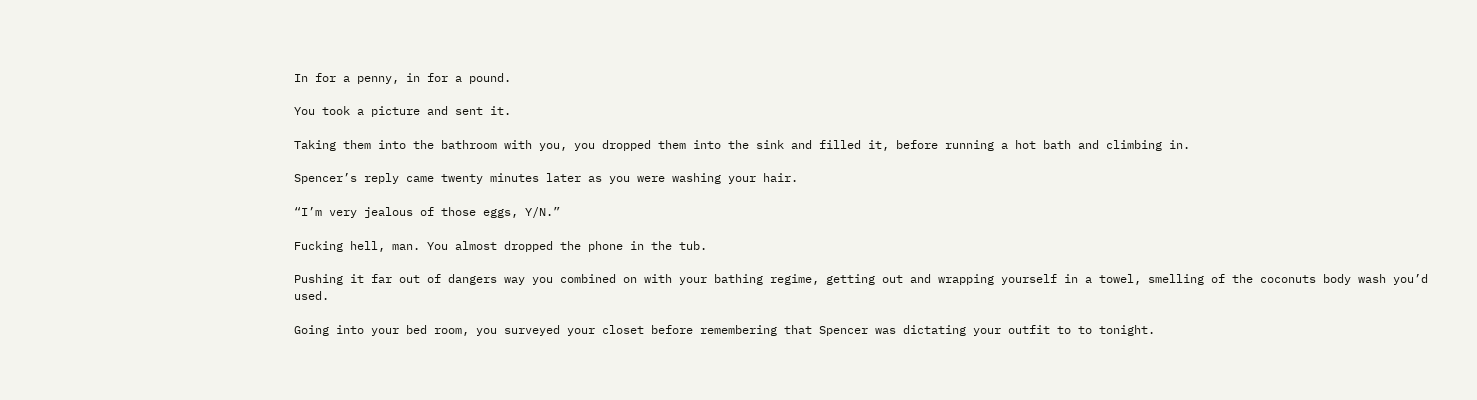In for a penny, in for a pound.

You took a picture and sent it.

Taking them into the bathroom with you, you dropped them into the sink and filled it, before running a hot bath and climbing in.

Spencer’s reply came twenty minutes later as you were washing your hair.

“I’m very jealous of those eggs, Y/N.”

Fucking hell, man. You almost dropped the phone in the tub.

Pushing it far out of dangers way you combined on with your bathing regime, getting out and wrapping yourself in a towel, smelling of the coconuts body wash you’d used.

Going into your bed room, you surveyed your closet before remembering that Spencer was dictating your outfit to to tonight.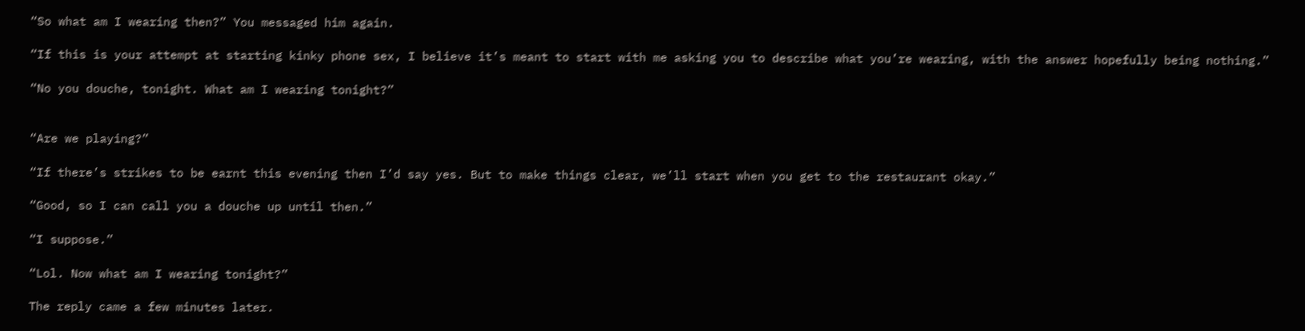“So what am I wearing then?” You messaged him again.

“If this is your attempt at starting kinky phone sex, I believe it’s meant to start with me asking you to describe what you’re wearing, with the answer hopefully being nothing.”

“No you douche, tonight. What am I wearing tonight?”


“Are we playing?”

“If there’s strikes to be earnt this evening then I’d say yes. But to make things clear, we’ll start when you get to the restaurant okay.”

“Good, so I can call you a douche up until then.”

“I suppose.”

“Lol. Now what am I wearing tonight?”

The reply came a few minutes later.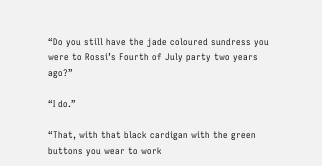“Do you still have the jade coloured sundress you were to Rossi’s Fourth of July party two years ago?”

“I do.”

“That, with that black cardigan with the green buttons you wear to work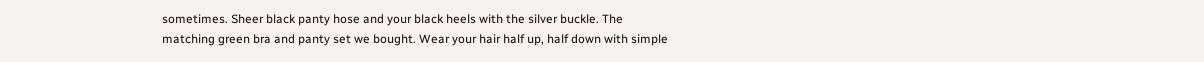sometimes. Sheer black panty hose and your black heels with the silver buckle. The matching green bra and panty set we bought. Wear your hair half up, half down with simple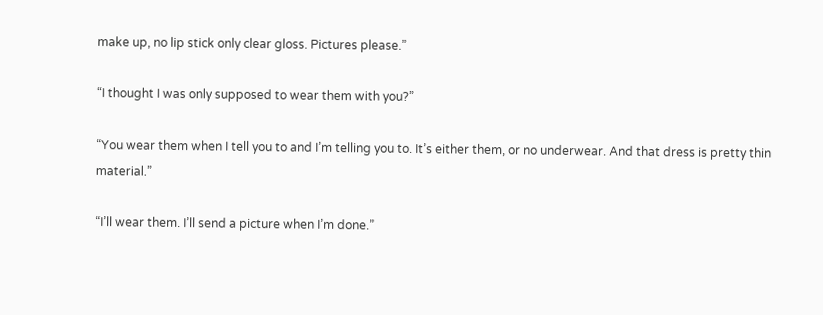make up, no lip stick only clear gloss. Pictures please.”

“I thought I was only supposed to wear them with you?”

“You wear them when I tell you to and I’m telling you to. It’s either them, or no underwear. And that dress is pretty thin material.”

“I’ll wear them. I’ll send a picture when I’m done.”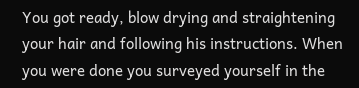You got ready, blow drying and straightening your hair and following his instructions. When you were done you surveyed yourself in the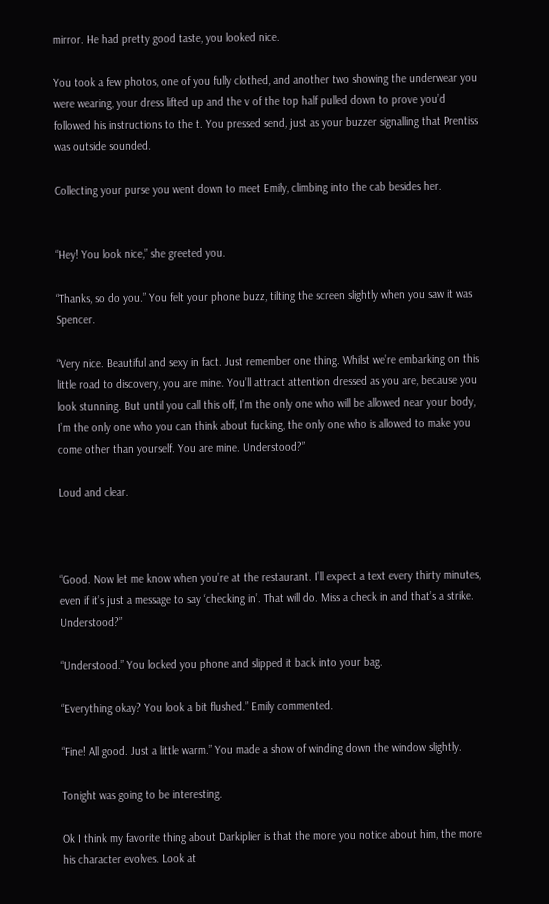mirror. He had pretty good taste, you looked nice.

You took a few photos, one of you fully clothed, and another two showing the underwear you were wearing, your dress lifted up and the v of the top half pulled down to prove you’d followed his instructions to the t. You pressed send, just as your buzzer signalling that Prentiss was outside sounded.

Collecting your purse you went down to meet Emily, climbing into the cab besides her.


“Hey! You look nice,” she greeted you.

“Thanks, so do you.” You felt your phone buzz, tilting the screen slightly when you saw it was Spencer.

“Very nice. Beautiful and sexy in fact. Just remember one thing. Whilst we’re embarking on this little road to discovery, you are mine. You’ll attract attention dressed as you are, because you look stunning. But until you call this off, I’m the only one who will be allowed near your body, I’m the only one who you can think about fucking, the only one who is allowed to make you come other than yourself. You are mine. Understood?”

Loud and clear.



“Good. Now let me know when you’re at the restaurant. I’ll expect a text every thirty minutes, even if it’s just a message to say ‘checking in’. That will do. Miss a check in and that’s a strike. Understood?”

“Understood.” You locked you phone and slipped it back into your bag.

“Everything okay? You look a bit flushed.” Emily commented.

“Fine! All good. Just a little warm.” You made a show of winding down the window slightly.

Tonight was going to be interesting.

Ok I think my favorite thing about Darkiplier is that the more you notice about him, the more his character evolves. Look at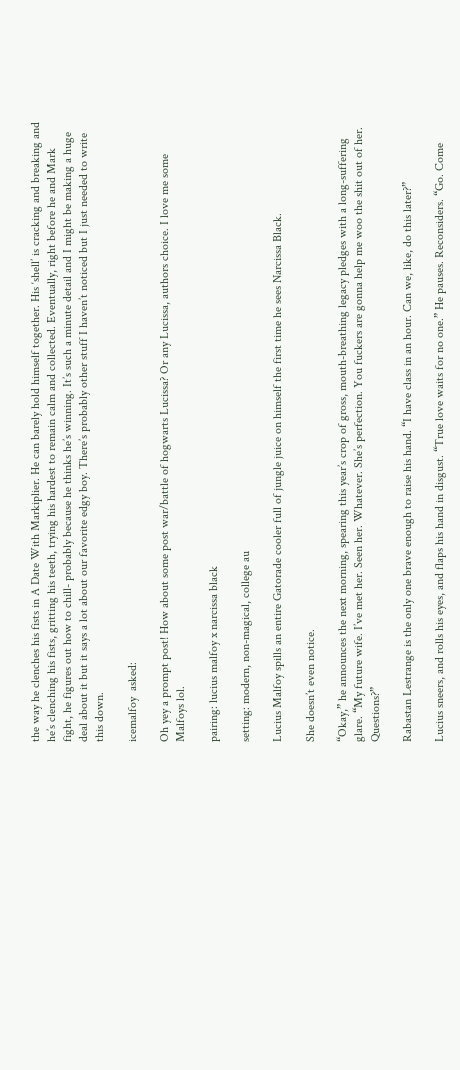the way he clenches his fists in A Date With Markiplier. He can barely hold himself together. His ‘shell’ is cracking and breaking and he’s clenching his fists, gritting his teeth, trying his hardest to remain calm and collected. Eventually, right before he and Mark fight, he figures out how to chill- probably because he thinks he’s winning. It’s such a minute detail and I might be making a huge deal about it but it says a lot about our favorite edgy boy. There’s probably other stuff I haven’t noticed but I just needed to write this down.

icemalfoy  asked:

Oh yey a prompt post! How about some post war/battle of hogwarts Lucissa? Or any Lucissa, authors choice. I love me some Malfoys lol.

pairing: lucius malfoy x narcissa black

setting: modern, non-magical, college au

Lucius Malfoy spills an entire Gatorade cooler full of jungle juice on himself the first time he sees Narcissa Black.

She doesn’t even notice.

“Okay,” he announces the next morning, spearing this year’s crop of gross, mouth-breathing legacy pledges with a long-suffering glare. “My future wife. I’ve met her. Seen her. Whatever. She’s perfection. You fuckers are gonna help me woo the shit out of her. Questions?”

Rabastan Lestrange is the only one brave enough to raise his hand. “I have class in an hour. Can we, like, do this later?”

Lucius sneers, and rolls his eyes, and flaps his hand in disgust. “True love waits for no one.” He pauses. Reconsiders. “Go. Come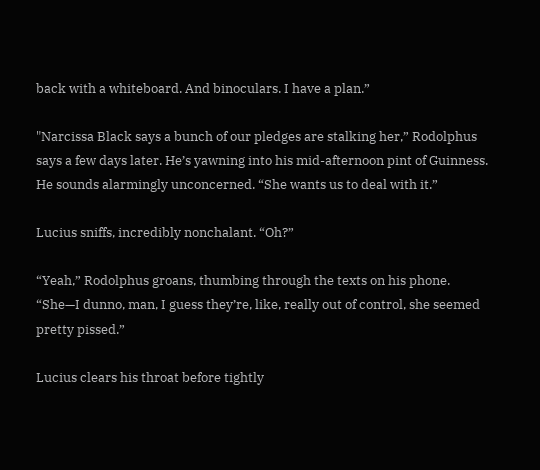back with a whiteboard. And binoculars. I have a plan.”

"Narcissa Black says a bunch of our pledges are stalking her,” Rodolphus says a few days later. He’s yawning into his mid-afternoon pint of Guinness. He sounds alarmingly unconcerned. “She wants us to deal with it.”

Lucius sniffs, incredibly nonchalant. “Oh?”

“Yeah,” Rodolphus groans, thumbing through the texts on his phone. “She—I dunno, man, I guess they’re, like, really out of control, she seemed pretty pissed.”

Lucius clears his throat before tightly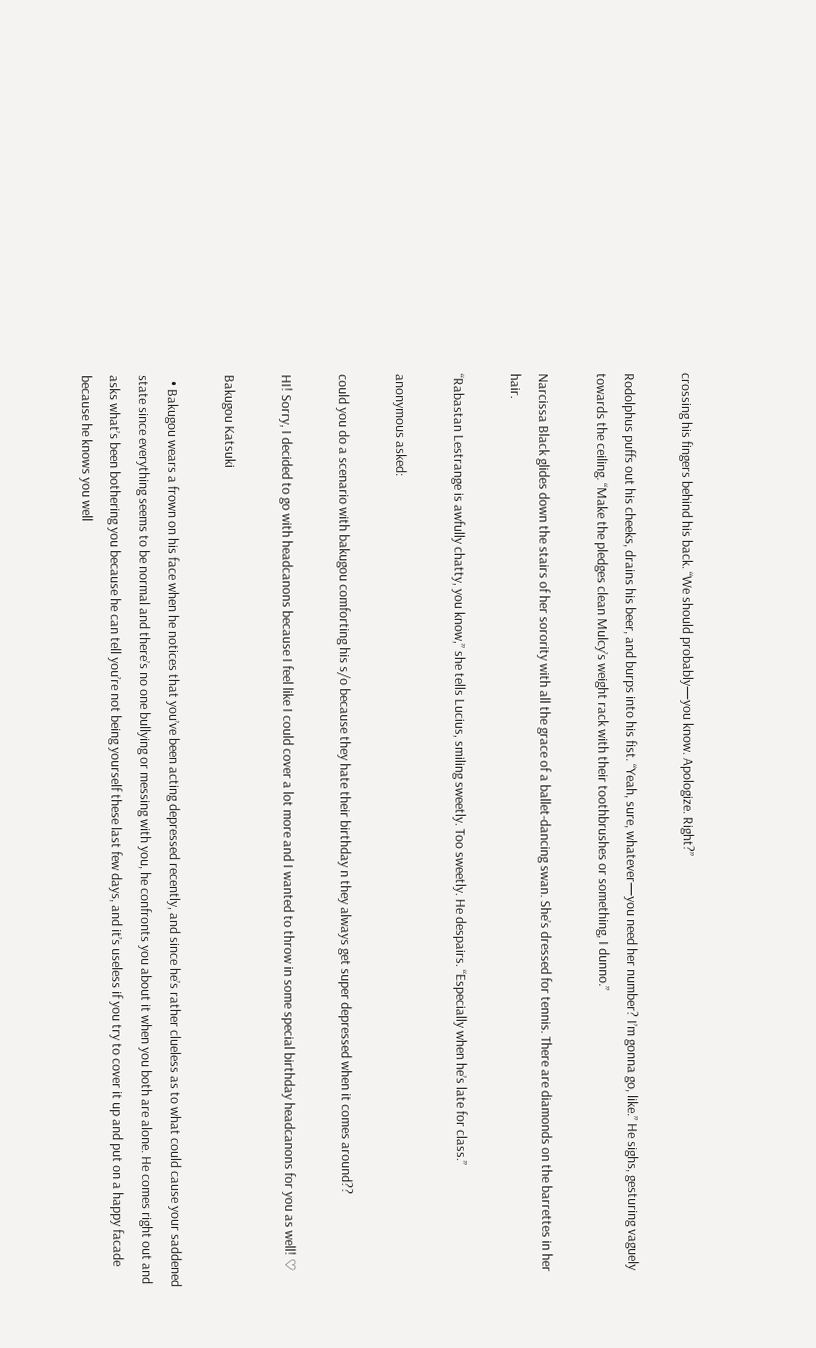crossing his fingers behind his back. “We should probably—you know. Apologize. Right?”

Rodolphus puffs out his cheeks, drains his beer, and burps into his fist. “Yeah, sure, whatever—you need her number? I’m gonna go, like.” He sighs, gesturing vaguely towards the ceiling. “Make the pledges clean Mulcy’s weight rack with their toothbrushes or something, I dunno.”

Narcissa Black glides down the stairs of her sorority with all the grace of a ballet-dancing swan. She’s dressed for tennis. There are diamonds on the barrettes in her hair.

“Rabastan Lestrange is awfully chatty, you know,” she tells Lucius, smiling sweetly. Too sweetly. He despairs. “Especially when he’s late for class.”

anonymous asked:

could you do a scenario with bakugou comforting his s/o because they hate their birthday n they always get super depressed when it comes around??

HI! Sorry, I decided to go with headcanons because I feel like I could cover a lot more and I wanted to throw in some special birthday headcanons for you as well! ♡

Bakugou Katsuki

  • Bakugou wears a frown on his face when he notices that you’ve been acting depressed recently, and since he’s rather clueless as to what could cause your saddened state since everything seems to be normal and there’s no one bullying or messing with you, he confronts you about it when you both are alone. He comes right out and asks what’s been bothering you because he can tell you’re not being yourself these last few days, and it’s useless if you try to cover it up and put on a happy facade because he knows you well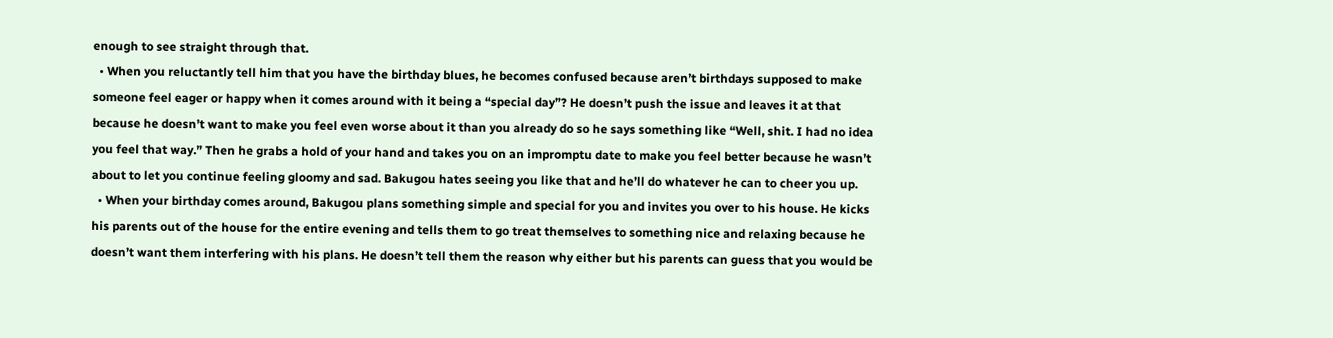enough to see straight through that.
  • When you reluctantly tell him that you have the birthday blues, he becomes confused because aren’t birthdays supposed to make someone feel eager or happy when it comes around with it being a “special day”? He doesn’t push the issue and leaves it at that because he doesn’t want to make you feel even worse about it than you already do so he says something like “Well, shit. I had no idea you feel that way.” Then he grabs a hold of your hand and takes you on an impromptu date to make you feel better because he wasn’t about to let you continue feeling gloomy and sad. Bakugou hates seeing you like that and he’ll do whatever he can to cheer you up.
  • When your birthday comes around, Bakugou plans something simple and special for you and invites you over to his house. He kicks his parents out of the house for the entire evening and tells them to go treat themselves to something nice and relaxing because he doesn’t want them interfering with his plans. He doesn’t tell them the reason why either but his parents can guess that you would be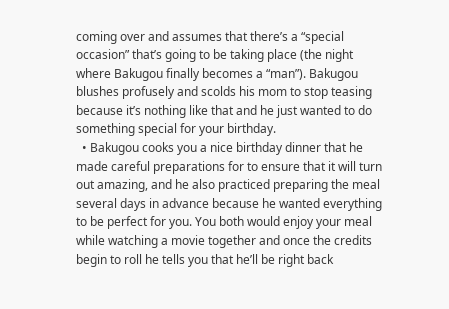coming over and assumes that there’s a “special occasion” that’s going to be taking place (the night where Bakugou finally becomes a “man”). Bakugou blushes profusely and scolds his mom to stop teasing because it’s nothing like that and he just wanted to do something special for your birthday.
  • Bakugou cooks you a nice birthday dinner that he made careful preparations for to ensure that it will turn out amazing, and he also practiced preparing the meal several days in advance because he wanted everything to be perfect for you. You both would enjoy your meal while watching a movie together and once the credits begin to roll he tells you that he’ll be right back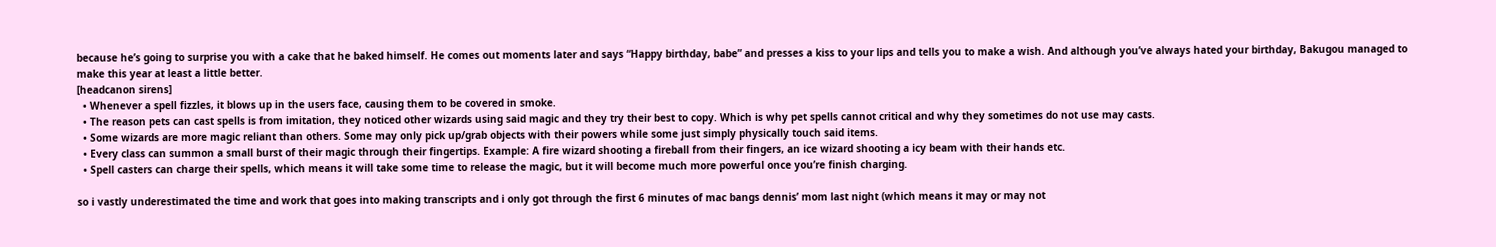because he’s going to surprise you with a cake that he baked himself. He comes out moments later and says “Happy birthday, babe” and presses a kiss to your lips and tells you to make a wish. And although you’ve always hated your birthday, Bakugou managed to make this year at least a little better.
[headcanon sirens]
  • Whenever a spell fizzles, it blows up in the users face, causing them to be covered in smoke.
  • The reason pets can cast spells is from imitation, they noticed other wizards using said magic and they try their best to copy. Which is why pet spells cannot critical and why they sometimes do not use may casts.
  • Some wizards are more magic reliant than others. Some may only pick up/grab objects with their powers while some just simply physically touch said items.
  • Every class can summon a small burst of their magic through their fingertips. Example: A fire wizard shooting a fireball from their fingers, an ice wizard shooting a icy beam with their hands etc.
  • Spell casters can charge their spells, which means it will take some time to release the magic, but it will become much more powerful once you’re finish charging.

so i vastly underestimated the time and work that goes into making transcripts and i only got through the first 6 minutes of mac bangs dennis’ mom last night (which means it may or may not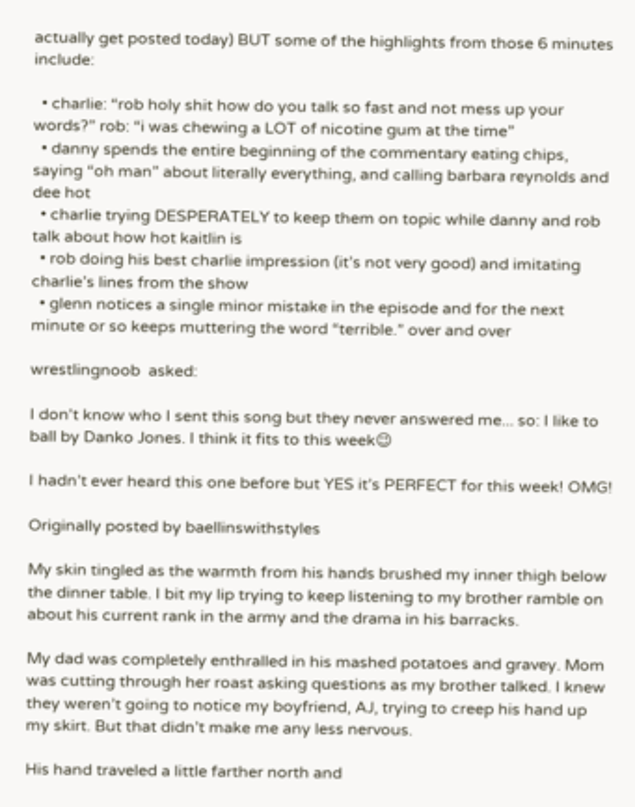actually get posted today) BUT some of the highlights from those 6 minutes include:

  • charlie: “rob holy shit how do you talk so fast and not mess up your words?” rob: “i was chewing a LOT of nicotine gum at the time”
  • danny spends the entire beginning of the commentary eating chips, saying “oh man” about literally everything, and calling barbara reynolds and dee hot
  • charlie trying DESPERATELY to keep them on topic while danny and rob talk about how hot kaitlin is
  • rob doing his best charlie impression (it’s not very good) and imitating charlie’s lines from the show
  • glenn notices a single minor mistake in the episode and for the next minute or so keeps muttering the word “terrible.” over and over

wrestlingnoob  asked:

I don't know who I sent this song but they never answered me... so: I like to ball by Danko Jones. I think it fits to this week😉

I hadn’t ever heard this one before but YES it’s PERFECT for this week! OMG!

Originally posted by baellinswithstyles

My skin tingled as the warmth from his hands brushed my inner thigh below the dinner table. I bit my lip trying to keep listening to my brother ramble on about his current rank in the army and the drama in his barracks.

My dad was completely enthralled in his mashed potatoes and gravey. Mom was cutting through her roast asking questions as my brother talked. I knew they weren’t going to notice my boyfriend, AJ, trying to creep his hand up my skirt. But that didn’t make me any less nervous.

His hand traveled a little farther north and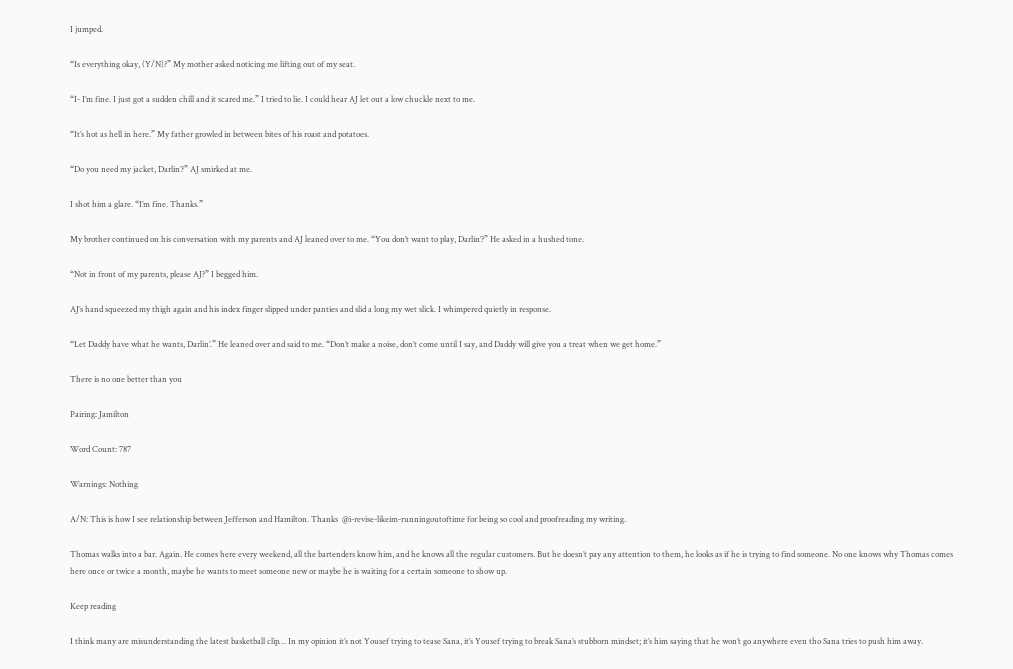I jumped.

“Is everything okay, (Y/N)?” My mother asked noticing me lifting out of my seat.

“I- I’m fine. I just got a sudden chill and it scared me.” I tried to lie. I could hear AJ let out a low chuckle next to me.

“It’s hot as hell in here.” My father growled in between bites of his roast and potatoes.

“Do you need my jacket, Darlin’?” AJ smirked at me.

I shot him a glare. “I’m fine. Thanks.”

My brother continued on his conversation with my parents and AJ leaned over to me. “You don’t want to play, Darlin’?” He asked in a hushed tone.

“Not in front of my parents, please AJ?” I begged him.

AJ’s hand squeezed my thigh again and his index finger slipped under panties and slid a long my wet slick. I whimpered quietly in response.

“Let Daddy have what he wants, Darlin’.” He leaned over and said to me. “Don’t make a noise, don’t come until I say, and Daddy will give you a treat when we get home.”

There is no one better than you

Pairing: Jamilton

Word Count: 787

Warnings: Nothing

A/N: This is how I see relationship between Jefferson and Hamilton. Thanks  @i-revise-likeim-runningoutoftime for being so cool and proofreading my writing.

Thomas walks into a bar. Again. He comes here every weekend, all the bartenders know him, and he knows all the regular customers. But he doesn’t pay any attention to them, he looks as if he is trying to find someone. No one knows why Thomas comes here once or twice a month, maybe he wants to meet someone new or maybe he is waiting for a certain someone to show up.

Keep reading

I think many are misunderstanding the latest basketball clip… In my opinion it’s not Yousef trying to tease Sana, it’s Yousef trying to break Sana’s stubborn mindset; it’s him saying that he won’t go anywhere even tho Sana tries to push him away.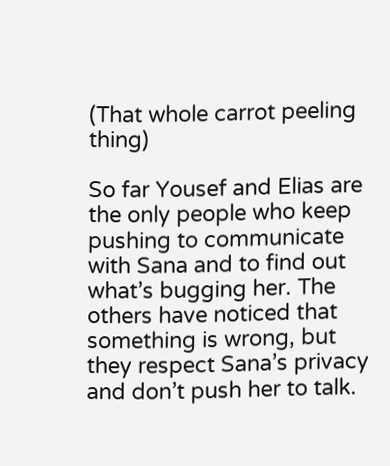(That whole carrot peeling thing)

So far Yousef and Elias are the only people who keep pushing to communicate with Sana and to find out what’s bugging her. The others have noticed that something is wrong, but they respect Sana’s privacy and don’t push her to talk.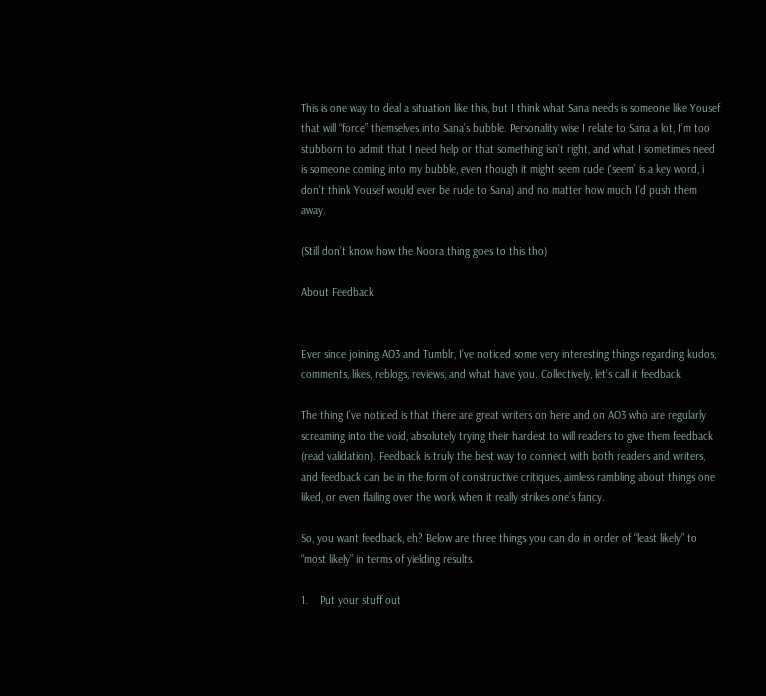This is one way to deal a situation like this, but I think what Sana needs is someone like Yousef that will “force” themselves into Sana’s bubble. Personality wise I relate to Sana a lot, I’m too stubborn to admit that I need help or that something isn’t right, and what I sometimes need is someone coming into my bubble, even though it might seem rude (‘seem’ is a key word, i don’t think Yousef would ever be rude to Sana) and no matter how much I’d push them away.

(Still don’t know how the Noora thing goes to this tho)

About Feedback


Ever since joining AO3 and Tumblr, I’ve noticed some very interesting things regarding kudos, comments, likes, reblogs, reviews, and what have you. Collectively, let’s call it feedback

The thing I’ve noticed is that there are great writers on here and on AO3 who are regularly screaming into the void, absolutely trying their hardest to will readers to give them feedback (read validation). Feedback is truly the best way to connect with both readers and writers, and feedback can be in the form of constructive critiques, aimless rambling about things one liked, or even flailing over the work when it really strikes one’s fancy.

So, you want feedback, eh? Below are three things you can do in order of “least likely” to “most likely” in terms of yielding results.

1.    Put your stuff out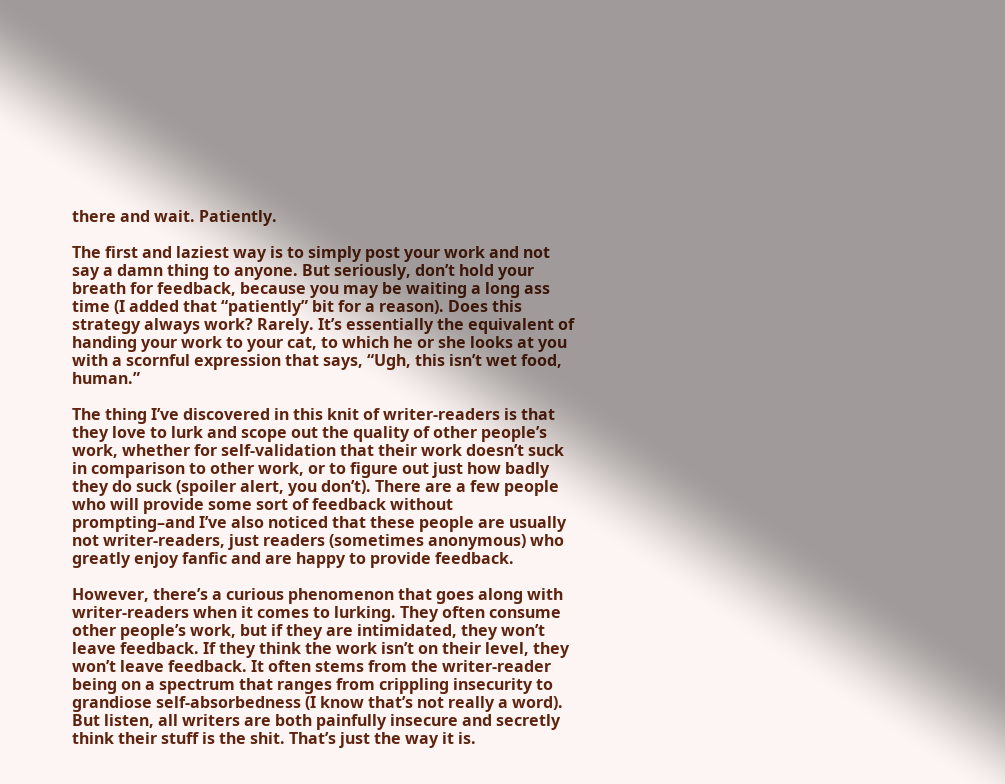there and wait. Patiently.

The first and laziest way is to simply post your work and not say a damn thing to anyone. But seriously, don’t hold your breath for feedback, because you may be waiting a long ass time (I added that “patiently” bit for a reason). Does this strategy always work? Rarely. It’s essentially the equivalent of handing your work to your cat, to which he or she looks at you with a scornful expression that says, “Ugh, this isn’t wet food, human.”

The thing I’ve discovered in this knit of writer-readers is that they love to lurk and scope out the quality of other people’s work, whether for self-validation that their work doesn’t suck in comparison to other work, or to figure out just how badly they do suck (spoiler alert, you don’t). There are a few people who will provide some sort of feedback without prompting–and I’ve also noticed that these people are usually not writer-readers, just readers (sometimes anonymous) who greatly enjoy fanfic and are happy to provide feedback.

However, there’s a curious phenomenon that goes along with writer-readers when it comes to lurking. They often consume other people’s work, but if they are intimidated, they won’t leave feedback. If they think the work isn’t on their level, they won’t leave feedback. It often stems from the writer-reader being on a spectrum that ranges from crippling insecurity to grandiose self-absorbedness (I know that’s not really a word). But listen, all writers are both painfully insecure and secretly think their stuff is the shit. That’s just the way it is.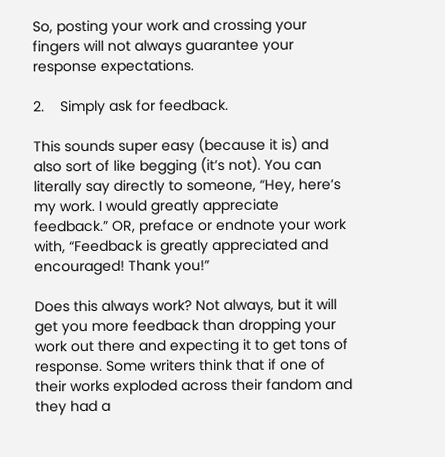So, posting your work and crossing your fingers will not always guarantee your response expectations.

2.    Simply ask for feedback.

This sounds super easy (because it is) and also sort of like begging (it’s not). You can literally say directly to someone, “Hey, here’s my work. I would greatly appreciate feedback.” OR, preface or endnote your work with, “Feedback is greatly appreciated and encouraged! Thank you!”

Does this always work? Not always, but it will get you more feedback than dropping your work out there and expecting it to get tons of response. Some writers think that if one of their works exploded across their fandom and they had a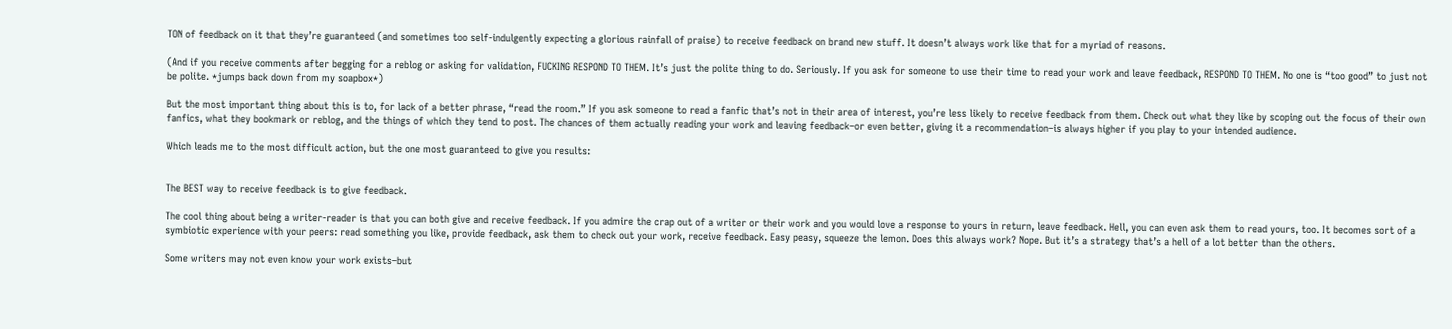TON of feedback on it that they’re guaranteed (and sometimes too self-indulgently expecting a glorious rainfall of praise) to receive feedback on brand new stuff. It doesn’t always work like that for a myriad of reasons.

(And if you receive comments after begging for a reblog or asking for validation, FUCKING RESPOND TO THEM. It’s just the polite thing to do. Seriously. If you ask for someone to use their time to read your work and leave feedback, RESPOND TO THEM. No one is “too good” to just not be polite. *jumps back down from my soapbox*)

But the most important thing about this is to, for lack of a better phrase, “read the room.” If you ask someone to read a fanfic that’s not in their area of interest, you’re less likely to receive feedback from them. Check out what they like by scoping out the focus of their own fanfics, what they bookmark or reblog, and the things of which they tend to post. The chances of them actually reading your work and leaving feedback–or even better, giving it a recommendation–is always higher if you play to your intended audience.

Which leads me to the most difficult action, but the one most guaranteed to give you results:


The BEST way to receive feedback is to give feedback.

The cool thing about being a writer-reader is that you can both give and receive feedback. If you admire the crap out of a writer or their work and you would love a response to yours in return, leave feedback. Hell, you can even ask them to read yours, too. It becomes sort of a symbiotic experience with your peers: read something you like, provide feedback, ask them to check out your work, receive feedback. Easy peasy, squeeze the lemon. Does this always work? Nope. But it’s a strategy that’s a hell of a lot better than the others.

Some writers may not even know your work exists–but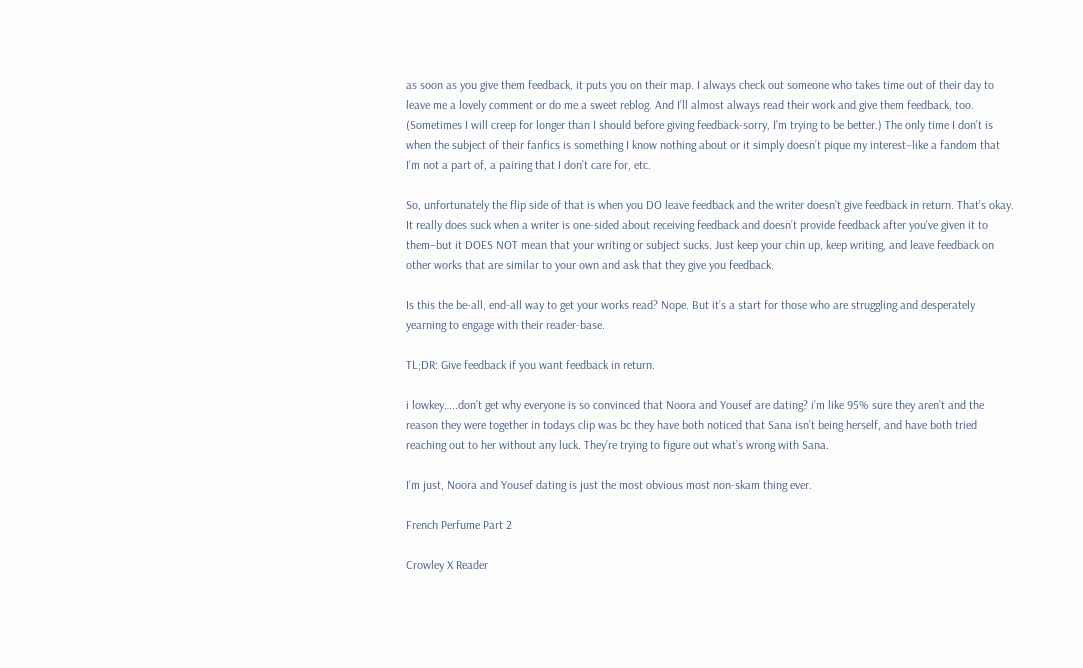as soon as you give them feedback, it puts you on their map. I always check out someone who takes time out of their day to leave me a lovely comment or do me a sweet reblog. And I’ll almost always read their work and give them feedback, too. (Sometimes I will creep for longer than I should before giving feedback-sorry, I’m trying to be better.) The only time I don’t is when the subject of their fanfics is something I know nothing about or it simply doesn’t pique my interest–like a fandom that I’m not a part of, a pairing that I don’t care for, etc.

So, unfortunately the flip side of that is when you DO leave feedback and the writer doesn’t give feedback in return. That’s okay. It really does suck when a writer is one-sided about receiving feedback and doesn’t provide feedback after you’ve given it to them–but it DOES NOT mean that your writing or subject sucks. Just keep your chin up, keep writing, and leave feedback on other works that are similar to your own and ask that they give you feedback.

Is this the be-all, end-all way to get your works read? Nope. But it’s a start for those who are struggling and desperately yearning to engage with their reader-base.

TL;DR: Give feedback if you want feedback in return.

i lowkey…..don’t get why everyone is so convinced that Noora and Yousef are dating? i’m like 95% sure they aren’t and the reason they were together in todays clip was bc they have both noticed that Sana isn’t being herself, and have both tried reaching out to her without any luck. They’re trying to figure out what’s wrong with Sana.

I’m just, Noora and Yousef dating is just the most obvious most non-skam thing ever.

French Perfume Part 2

Crowley X Reader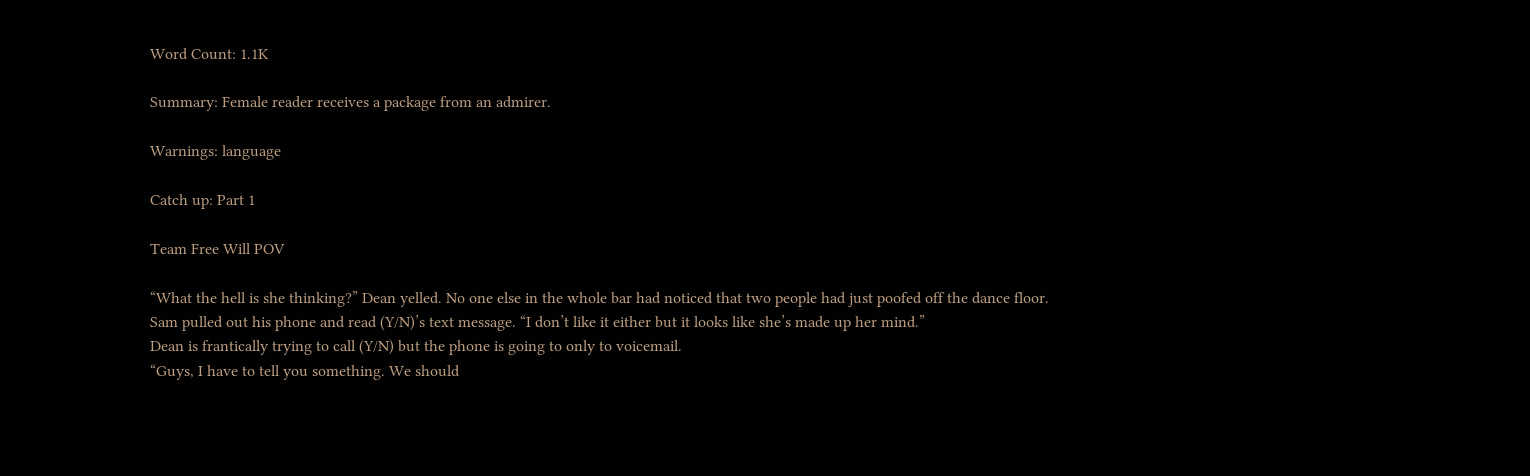Word Count: 1.1K

Summary: Female reader receives a package from an admirer.

Warnings: language

Catch up: Part 1

Team Free Will POV

“What the hell is she thinking?” Dean yelled. No one else in the whole bar had noticed that two people had just poofed off the dance floor.
Sam pulled out his phone and read (Y/N)’s text message. “I don’t like it either but it looks like she’s made up her mind.”
Dean is frantically trying to call (Y/N) but the phone is going to only to voicemail.
“Guys, I have to tell you something. We should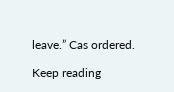leave.” Cas ordered.

Keep reading